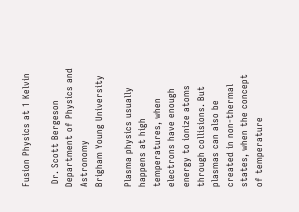Fusion Physics at 1 Kelvin

 Dr. Scott Bergeson
Department of Physics and Astronomy
Brigham Young University

Plasma physics usually happens at high temperatures, when electrons have enough energy to ionize atoms through collisions. But plasmas can also be created in non-thermal states, when the concept of temperature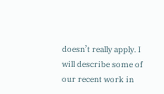doesn’t really apply. I will describe some of our recent work in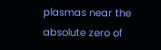plasmas near the absolute zero of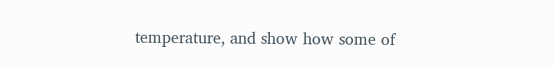temperature, and show how some of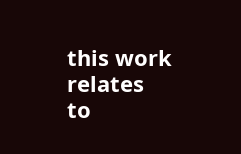this work relates to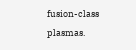fusion-class plasmas.